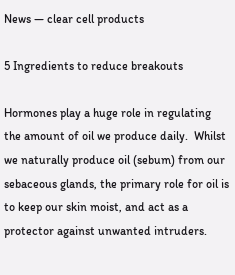News — clear cell products

5 Ingredients to reduce breakouts

Hormones play a huge role in regulating the amount of oil we produce daily.  Whilst we naturally produce oil (sebum) from our sebaceous glands, the primary role for oil is to keep our skin moist, and act as a protector against unwanted intruders.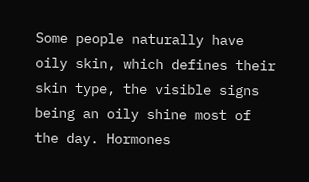Some people naturally have oily skin, which defines their skin type, the visible signs being an oily shine most of the day. Hormones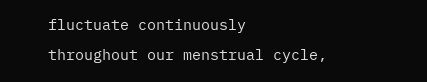fluctuate continuously throughout our menstrual cycle,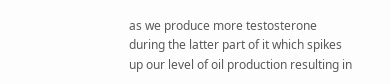as we produce more testosterone during the latter part of it which spikes up our level of oil production resulting in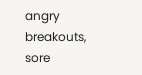angry breakouts, sore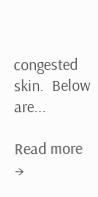congested skin.  Below are...

Read more →